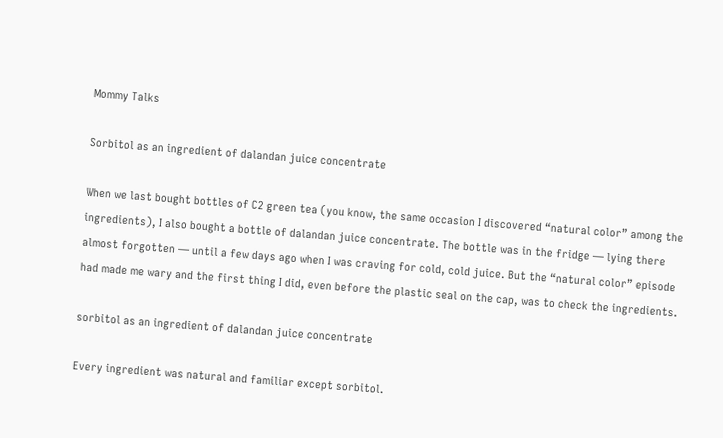Mommy Talks

Sorbitol as an ingredient of dalandan juice concentrate

When we last bought bottles of C2 green tea (you know, the same occasion I discovered “natural color” among the ingredients), I also bought a bottle of dalandan juice concentrate. The bottle was in the fridge — lying there almost forgotten — until a few days ago when I was craving for cold, cold juice. But the “natural color” episode had made me wary and the first thing I did, even before the plastic seal on the cap, was to check the ingredients.

sorbitol as an ingredient of dalandan juice concentrate

Every ingredient was natural and familiar except sorbitol.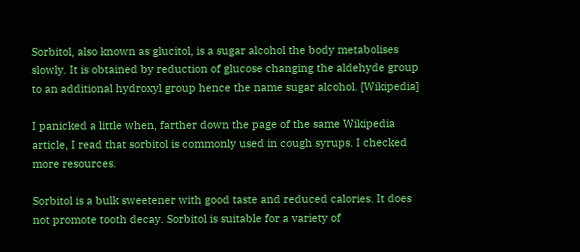Sorbitol, also known as glucitol, is a sugar alcohol the body metabolises slowly. It is obtained by reduction of glucose changing the aldehyde group to an additional hydroxyl group hence the name sugar alcohol. [Wikipedia]

I panicked a little when, farther down the page of the same Wikipedia article, I read that sorbitol is commonly used in cough syrups. I checked more resources.

Sorbitol is a bulk sweetener with good taste and reduced calories. It does not promote tooth decay. Sorbitol is suitable for a variety of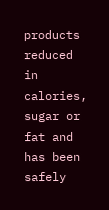products reduced in calories, sugar or fat and has been safely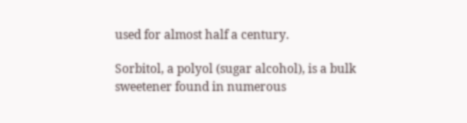used for almost half a century.

Sorbitol, a polyol (sugar alcohol), is a bulk sweetener found in numerous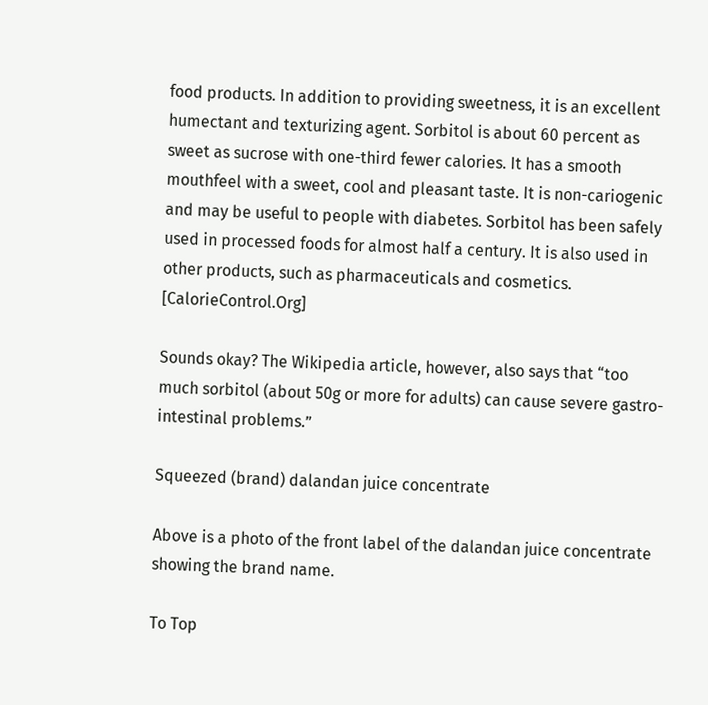food products. In addition to providing sweetness, it is an excellent humectant and texturizing agent. Sorbitol is about 60 percent as sweet as sucrose with one-third fewer calories. It has a smooth mouthfeel with a sweet, cool and pleasant taste. It is non-cariogenic and may be useful to people with diabetes. Sorbitol has been safely used in processed foods for almost half a century. It is also used in other products, such as pharmaceuticals and cosmetics. [CalorieControl.Org]

Sounds okay? The Wikipedia article, however, also says that “too much sorbitol (about 50g or more for adults) can cause severe gastro-intestinal problems.”

Squeezed (brand) dalandan juice concentrate

Above is a photo of the front label of the dalandan juice concentrate showing the brand name.

To Top